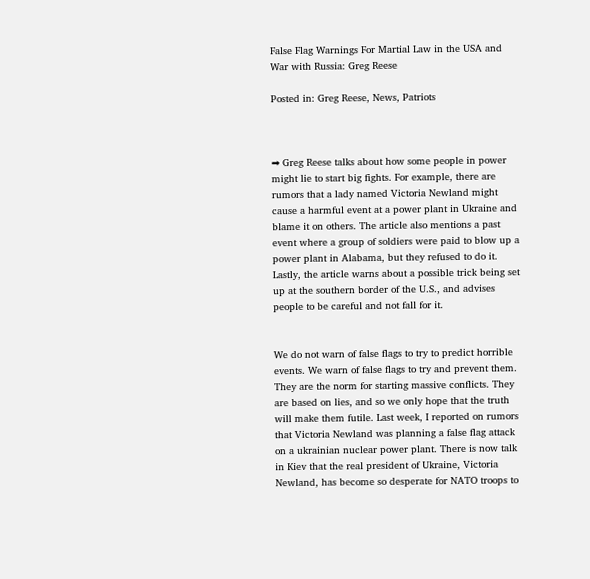False Flag Warnings For Martial Law in the USA and War with Russia: Greg Reese

Posted in: Greg Reese, News, Patriots



➡ Greg Reese talks about how some people in power might lie to start big fights. For example, there are rumors that a lady named Victoria Newland might cause a harmful event at a power plant in Ukraine and blame it on others. The article also mentions a past event where a group of soldiers were paid to blow up a power plant in Alabama, but they refused to do it. Lastly, the article warns about a possible trick being set up at the southern border of the U.S., and advises people to be careful and not fall for it.


We do not warn of false flags to try to predict horrible events. We warn of false flags to try and prevent them. They are the norm for starting massive conflicts. They are based on lies, and so we only hope that the truth will make them futile. Last week, I reported on rumors that Victoria Newland was planning a false flag attack on a ukrainian nuclear power plant. There is now talk in Kiev that the real president of Ukraine, Victoria Newland, has become so desperate for NATO troops to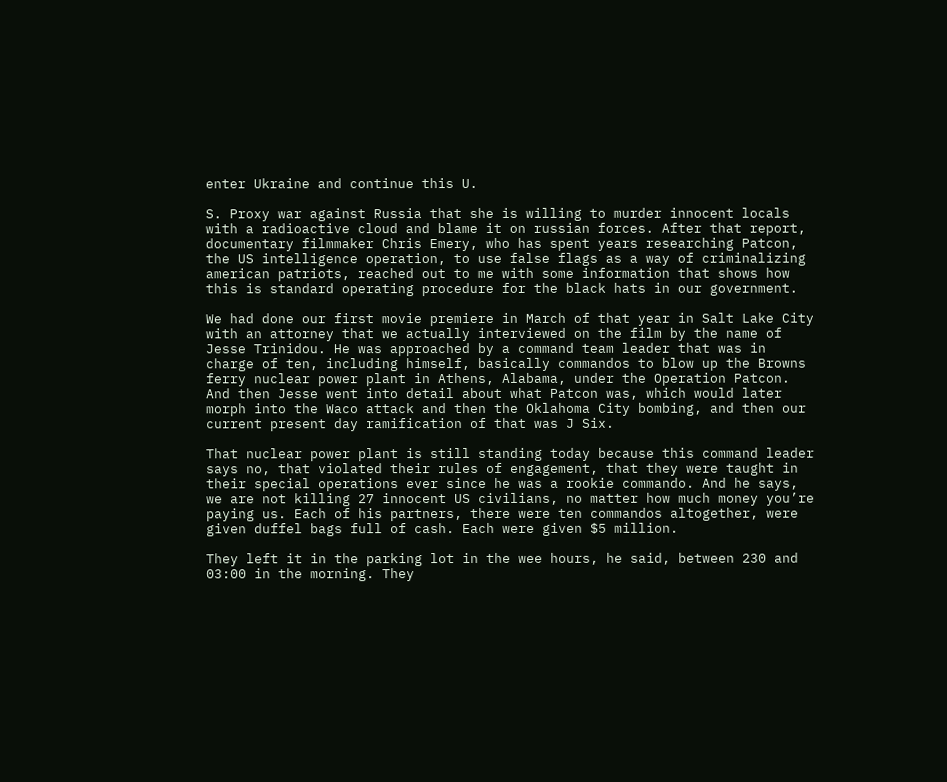enter Ukraine and continue this U.

S. Proxy war against Russia that she is willing to murder innocent locals with a radioactive cloud and blame it on russian forces. After that report, documentary filmmaker Chris Emery, who has spent years researching Patcon, the US intelligence operation, to use false flags as a way of criminalizing american patriots, reached out to me with some information that shows how this is standard operating procedure for the black hats in our government.

We had done our first movie premiere in March of that year in Salt Lake City with an attorney that we actually interviewed on the film by the name of Jesse Trinidou. He was approached by a command team leader that was in charge of ten, including himself, basically commandos to blow up the Browns ferry nuclear power plant in Athens, Alabama, under the Operation Patcon. And then Jesse went into detail about what Patcon was, which would later morph into the Waco attack and then the Oklahoma City bombing, and then our current present day ramification of that was J Six.

That nuclear power plant is still standing today because this command leader says no, that violated their rules of engagement, that they were taught in their special operations ever since he was a rookie commando. And he says, we are not killing 27 innocent US civilians, no matter how much money you’re paying us. Each of his partners, there were ten commandos altogether, were given duffel bags full of cash. Each were given $5 million.

They left it in the parking lot in the wee hours, he said, between 230 and 03:00 in the morning. They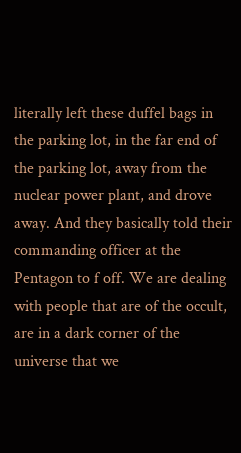literally left these duffel bags in the parking lot, in the far end of the parking lot, away from the nuclear power plant, and drove away. And they basically told their commanding officer at the Pentagon to f off. We are dealing with people that are of the occult, are in a dark corner of the universe that we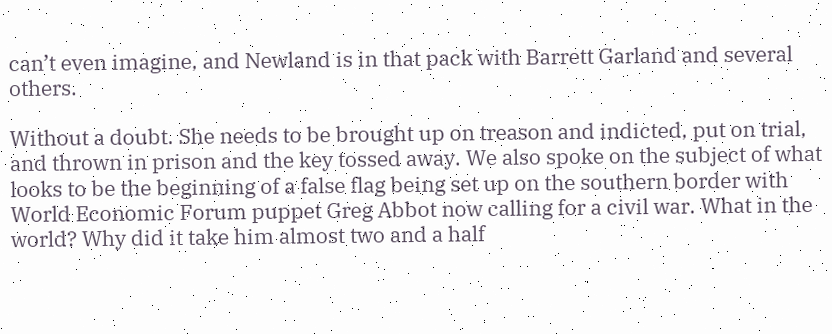can’t even imagine, and Newland is in that pack with Barrett Garland and several others.

Without a doubt. She needs to be brought up on treason and indicted, put on trial, and thrown in prison and the key tossed away. We also spoke on the subject of what looks to be the beginning of a false flag being set up on the southern border with World Economic Forum puppet Greg Abbot now calling for a civil war. What in the world? Why did it take him almost two and a half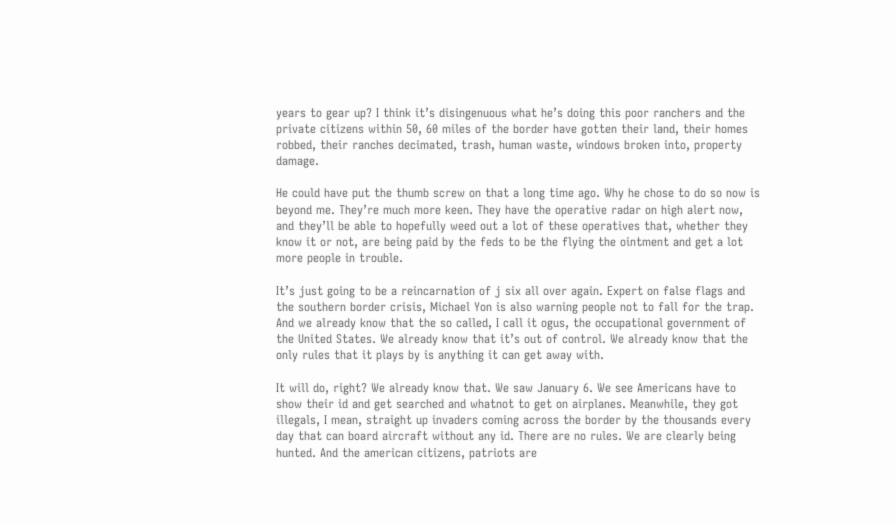years to gear up? I think it’s disingenuous what he’s doing this poor ranchers and the private citizens within 50, 60 miles of the border have gotten their land, their homes robbed, their ranches decimated, trash, human waste, windows broken into, property damage.

He could have put the thumb screw on that a long time ago. Why he chose to do so now is beyond me. They’re much more keen. They have the operative radar on high alert now, and they’ll be able to hopefully weed out a lot of these operatives that, whether they know it or not, are being paid by the feds to be the flying the ointment and get a lot more people in trouble.

It’s just going to be a reincarnation of j six all over again. Expert on false flags and the southern border crisis, Michael Yon is also warning people not to fall for the trap. And we already know that the so called, I call it ogus, the occupational government of the United States. We already know that it’s out of control. We already know that the only rules that it plays by is anything it can get away with.

It will do, right? We already know that. We saw January 6. We see Americans have to show their id and get searched and whatnot to get on airplanes. Meanwhile, they got illegals, I mean, straight up invaders coming across the border by the thousands every day that can board aircraft without any id. There are no rules. We are clearly being hunted. And the american citizens, patriots are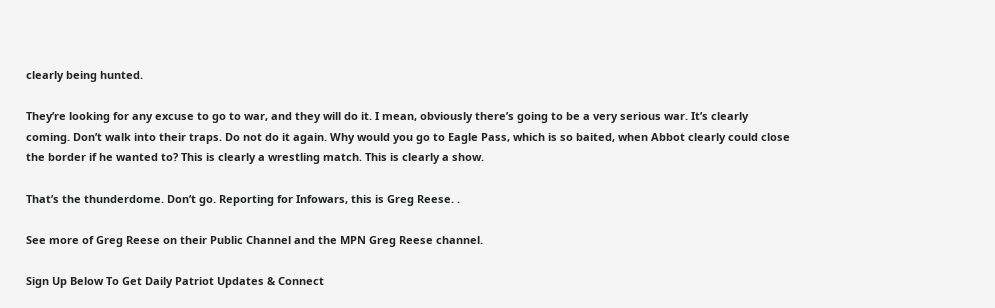clearly being hunted.

They’re looking for any excuse to go to war, and they will do it. I mean, obviously there’s going to be a very serious war. It’s clearly coming. Don’t walk into their traps. Do not do it again. Why would you go to Eagle Pass, which is so baited, when Abbot clearly could close the border if he wanted to? This is clearly a wrestling match. This is clearly a show.

That’s the thunderdome. Don’t go. Reporting for Infowars, this is Greg Reese. .

See more of Greg Reese on their Public Channel and the MPN Greg Reese channel.

Sign Up Below To Get Daily Patriot Updates & Connect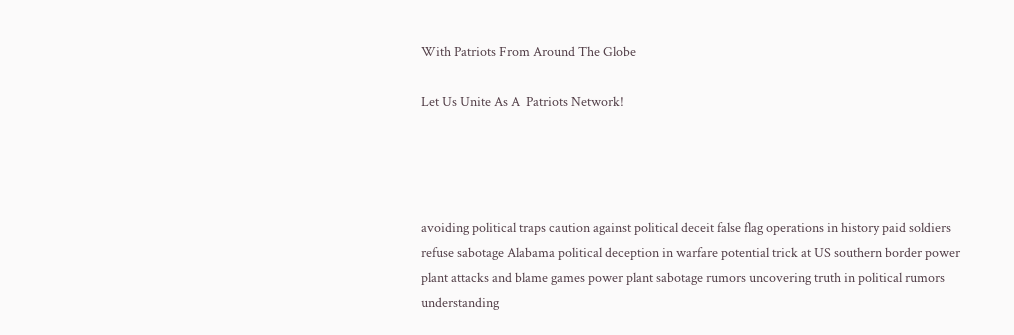With Patriots From Around The Globe

Let Us Unite As A  Patriots Network!




avoiding political traps caution against political deceit false flag operations in history paid soldiers refuse sabotage Alabama political deception in warfare potential trick at US southern border power plant attacks and blame games power plant sabotage rumors uncovering truth in political rumors understanding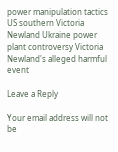power manipulation tactics US southern Victoria Newland Ukraine power plant controversy Victoria Newland's alleged harmful event

Leave a Reply

Your email address will not be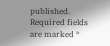published. Required fields are marked *